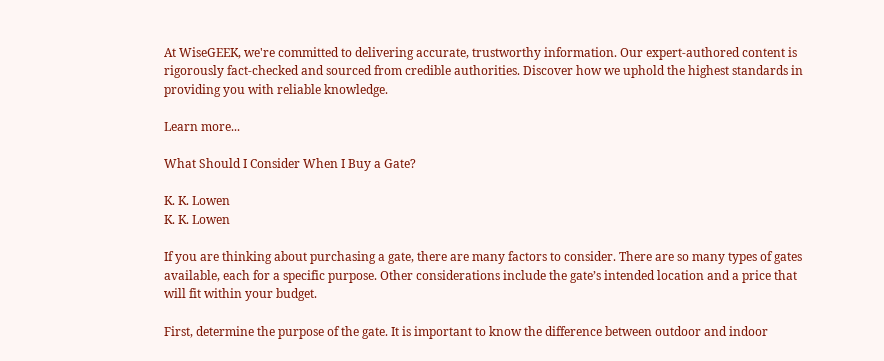At WiseGEEK, we're committed to delivering accurate, trustworthy information. Our expert-authored content is rigorously fact-checked and sourced from credible authorities. Discover how we uphold the highest standards in providing you with reliable knowledge.

Learn more...

What Should I Consider When I Buy a Gate?

K. K. Lowen
K. K. Lowen

If you are thinking about purchasing a gate, there are many factors to consider. There are so many types of gates available, each for a specific purpose. Other considerations include the gate’s intended location and a price that will fit within your budget.

First, determine the purpose of the gate. It is important to know the difference between outdoor and indoor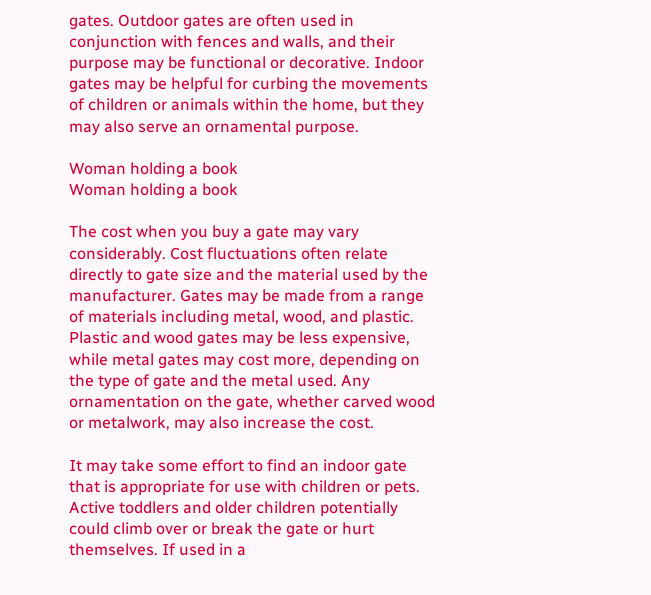gates. Outdoor gates are often used in conjunction with fences and walls, and their purpose may be functional or decorative. Indoor gates may be helpful for curbing the movements of children or animals within the home, but they may also serve an ornamental purpose.

Woman holding a book
Woman holding a book

The cost when you buy a gate may vary considerably. Cost fluctuations often relate directly to gate size and the material used by the manufacturer. Gates may be made from a range of materials including metal, wood, and plastic. Plastic and wood gates may be less expensive, while metal gates may cost more, depending on the type of gate and the metal used. Any ornamentation on the gate, whether carved wood or metalwork, may also increase the cost.

It may take some effort to find an indoor gate that is appropriate for use with children or pets. Active toddlers and older children potentially could climb over or break the gate or hurt themselves. If used in a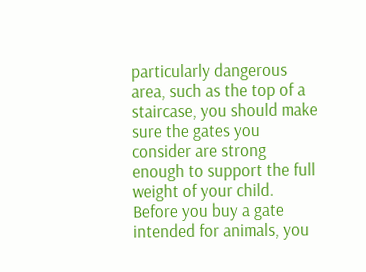particularly dangerous area, such as the top of a staircase, you should make sure the gates you consider are strong enough to support the full weight of your child. Before you buy a gate intended for animals, you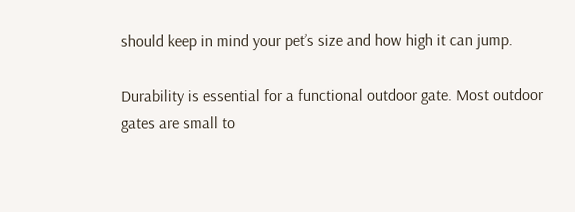should keep in mind your pet’s size and how high it can jump.

Durability is essential for a functional outdoor gate. Most outdoor gates are small to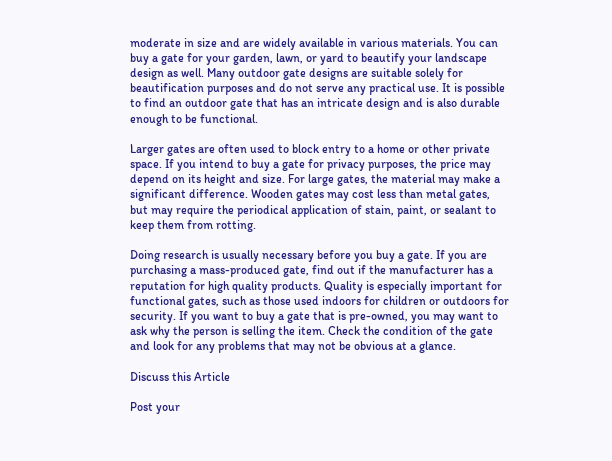moderate in size and are widely available in various materials. You can buy a gate for your garden, lawn, or yard to beautify your landscape design as well. Many outdoor gate designs are suitable solely for beautification purposes and do not serve any practical use. It is possible to find an outdoor gate that has an intricate design and is also durable enough to be functional.

Larger gates are often used to block entry to a home or other private space. If you intend to buy a gate for privacy purposes, the price may depend on its height and size. For large gates, the material may make a significant difference. Wooden gates may cost less than metal gates, but may require the periodical application of stain, paint, or sealant to keep them from rotting.

Doing research is usually necessary before you buy a gate. If you are purchasing a mass-produced gate, find out if the manufacturer has a reputation for high quality products. Quality is especially important for functional gates, such as those used indoors for children or outdoors for security. If you want to buy a gate that is pre-owned, you may want to ask why the person is selling the item. Check the condition of the gate and look for any problems that may not be obvious at a glance.

Discuss this Article

Post your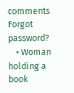comments
Forgot password?
    • Woman holding a book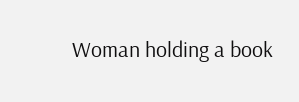Woman holding a book